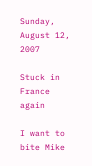Sunday, August 12, 2007

Stuck in France again

I want to bite Mike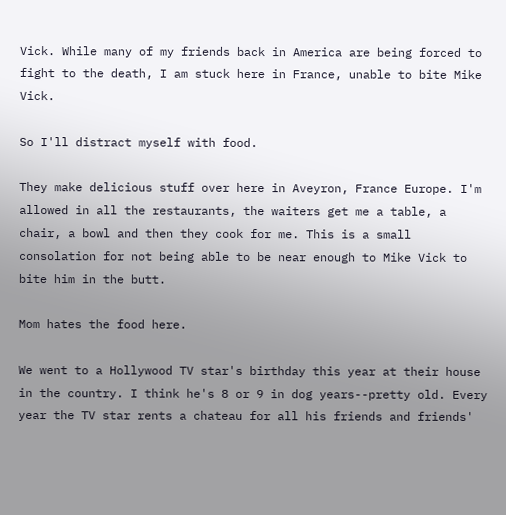Vick. While many of my friends back in America are being forced to fight to the death, I am stuck here in France, unable to bite Mike Vick.

So I'll distract myself with food.

They make delicious stuff over here in Aveyron, France Europe. I'm allowed in all the restaurants, the waiters get me a table, a chair, a bowl and then they cook for me. This is a small consolation for not being able to be near enough to Mike Vick to bite him in the butt.

Mom hates the food here.

We went to a Hollywood TV star's birthday this year at their house in the country. I think he's 8 or 9 in dog years--pretty old. Every year the TV star rents a chateau for all his friends and friends'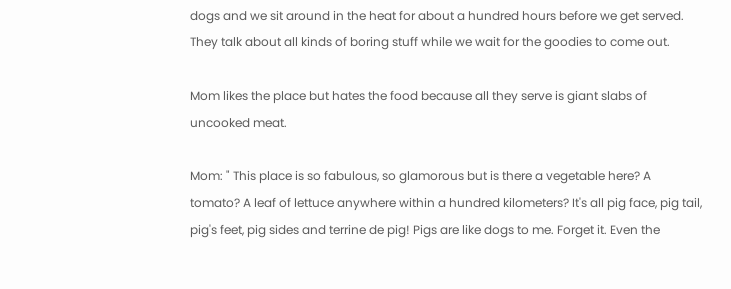dogs and we sit around in the heat for about a hundred hours before we get served. They talk about all kinds of boring stuff while we wait for the goodies to come out.

Mom likes the place but hates the food because all they serve is giant slabs of uncooked meat.

Mom: " This place is so fabulous, so glamorous but is there a vegetable here? A tomato? A leaf of lettuce anywhere within a hundred kilometers? It's all pig face, pig tail, pig's feet, pig sides and terrine de pig! Pigs are like dogs to me. Forget it. Even the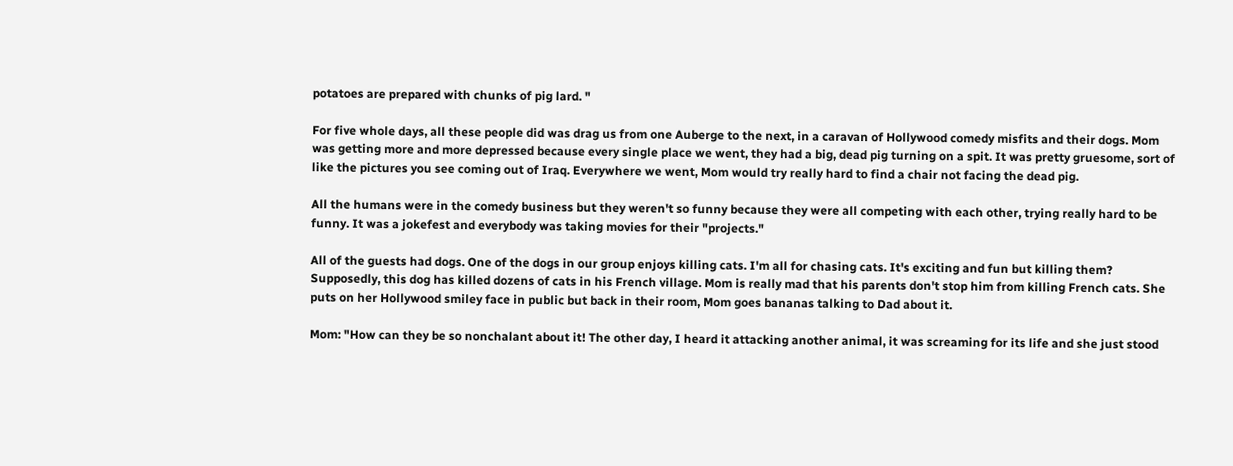potatoes are prepared with chunks of pig lard. "

For five whole days, all these people did was drag us from one Auberge to the next, in a caravan of Hollywood comedy misfits and their dogs. Mom was getting more and more depressed because every single place we went, they had a big, dead pig turning on a spit. It was pretty gruesome, sort of like the pictures you see coming out of Iraq. Everywhere we went, Mom would try really hard to find a chair not facing the dead pig.

All the humans were in the comedy business but they weren't so funny because they were all competing with each other, trying really hard to be funny. It was a jokefest and everybody was taking movies for their "projects."

All of the guests had dogs. One of the dogs in our group enjoys killing cats. I'm all for chasing cats. It's exciting and fun but killing them? Supposedly, this dog has killed dozens of cats in his French village. Mom is really mad that his parents don't stop him from killing French cats. She puts on her Hollywood smiley face in public but back in their room, Mom goes bananas talking to Dad about it.

Mom: "How can they be so nonchalant about it! The other day, I heard it attacking another animal, it was screaming for its life and she just stood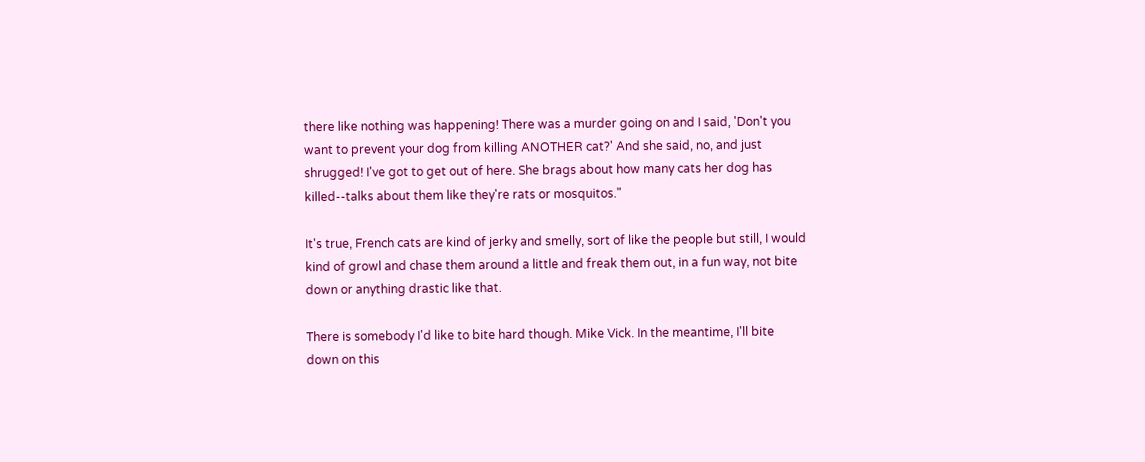there like nothing was happening! There was a murder going on and I said, 'Don't you want to prevent your dog from killing ANOTHER cat?' And she said, no, and just shrugged! I've got to get out of here. She brags about how many cats her dog has killed--talks about them like they're rats or mosquitos."

It's true, French cats are kind of jerky and smelly, sort of like the people but still, I would kind of growl and chase them around a little and freak them out, in a fun way, not bite down or anything drastic like that.

There is somebody I'd like to bite hard though. Mike Vick. In the meantime, I'll bite down on this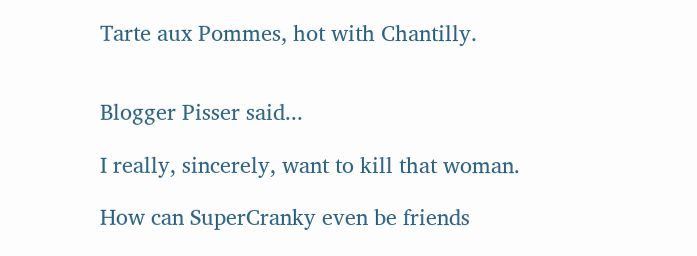Tarte aux Pommes, hot with Chantilly.


Blogger Pisser said...

I really, sincerely, want to kill that woman.

How can SuperCranky even be friends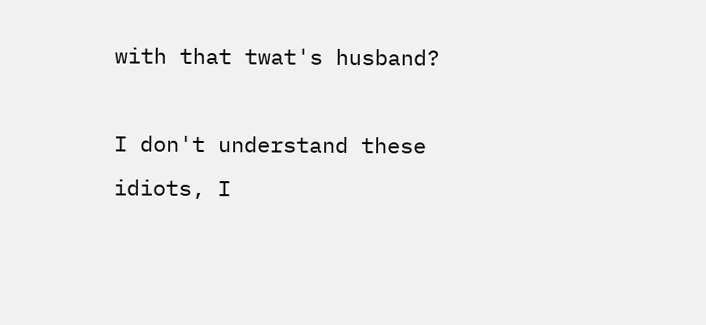with that twat's husband?

I don't understand these idiots, I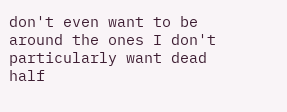don't even want to be around the ones I don't particularly want dead half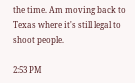the time. Am moving back to Texas where it's still legal to shoot people.

2:53 PM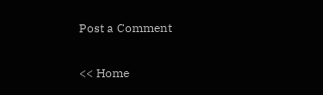Post a Comment

<< Home